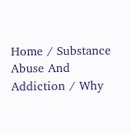Home / Substance Abuse And Addiction / Why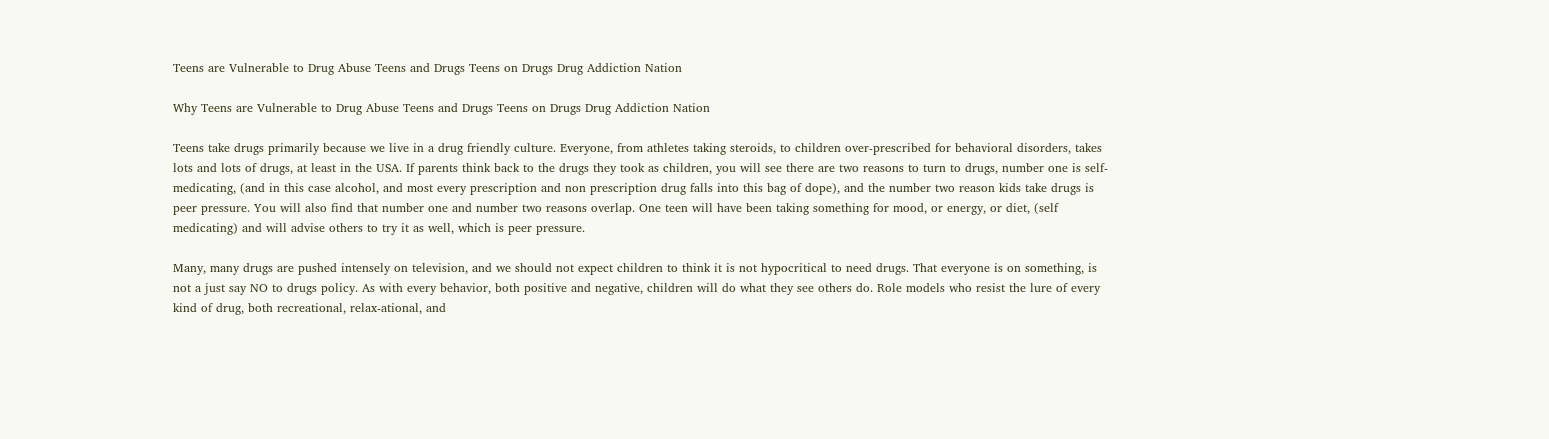Teens are Vulnerable to Drug Abuse Teens and Drugs Teens on Drugs Drug Addiction Nation

Why Teens are Vulnerable to Drug Abuse Teens and Drugs Teens on Drugs Drug Addiction Nation

Teens take drugs primarily because we live in a drug friendly culture. Everyone, from athletes taking steroids, to children over-prescribed for behavioral disorders, takes lots and lots of drugs, at least in the USA. If parents think back to the drugs they took as children, you will see there are two reasons to turn to drugs, number one is self-medicating, (and in this case alcohol, and most every prescription and non prescription drug falls into this bag of dope), and the number two reason kids take drugs is peer pressure. You will also find that number one and number two reasons overlap. One teen will have been taking something for mood, or energy, or diet, (self medicating) and will advise others to try it as well, which is peer pressure.

Many, many drugs are pushed intensely on television, and we should not expect children to think it is not hypocritical to need drugs. That everyone is on something, is not a just say NO to drugs policy. As with every behavior, both positive and negative, children will do what they see others do. Role models who resist the lure of every kind of drug, both recreational, relax-ational, and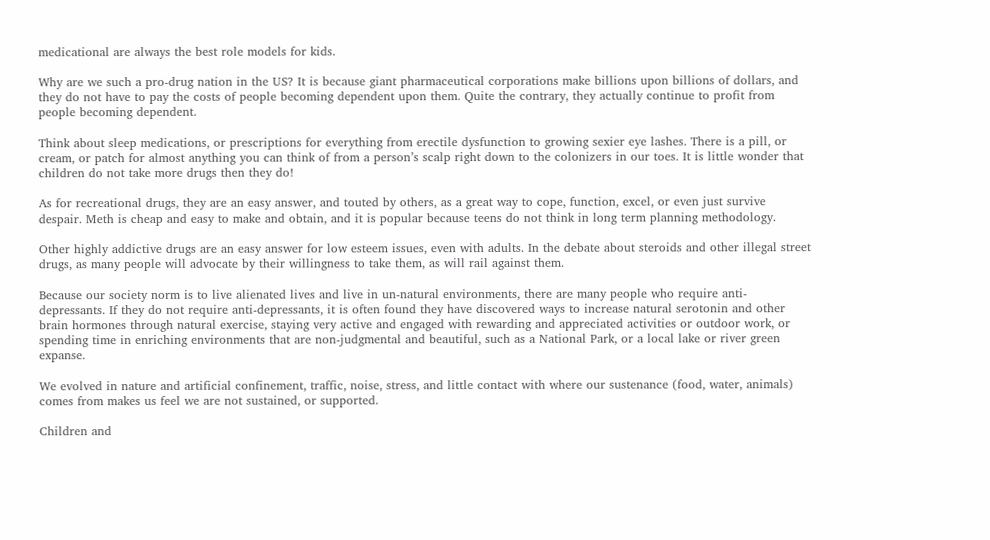medicational are always the best role models for kids.

Why are we such a pro-drug nation in the US? It is because giant pharmaceutical corporations make billions upon billions of dollars, and they do not have to pay the costs of people becoming dependent upon them. Quite the contrary, they actually continue to profit from people becoming dependent.

Think about sleep medications, or prescriptions for everything from erectile dysfunction to growing sexier eye lashes. There is a pill, or cream, or patch for almost anything you can think of from a person’s scalp right down to the colonizers in our toes. It is little wonder that children do not take more drugs then they do!

As for recreational drugs, they are an easy answer, and touted by others, as a great way to cope, function, excel, or even just survive despair. Meth is cheap and easy to make and obtain, and it is popular because teens do not think in long term planning methodology.

Other highly addictive drugs are an easy answer for low esteem issues, even with adults. In the debate about steroids and other illegal street drugs, as many people will advocate by their willingness to take them, as will rail against them.

Because our society norm is to live alienated lives and live in un-natural environments, there are many people who require anti-depressants. If they do not require anti-depressants, it is often found they have discovered ways to increase natural serotonin and other brain hormones through natural exercise, staying very active and engaged with rewarding and appreciated activities or outdoor work, or spending time in enriching environments that are non-judgmental and beautiful, such as a National Park, or a local lake or river green expanse.

We evolved in nature and artificial confinement, traffic, noise, stress, and little contact with where our sustenance (food, water, animals) comes from makes us feel we are not sustained, or supported.

Children and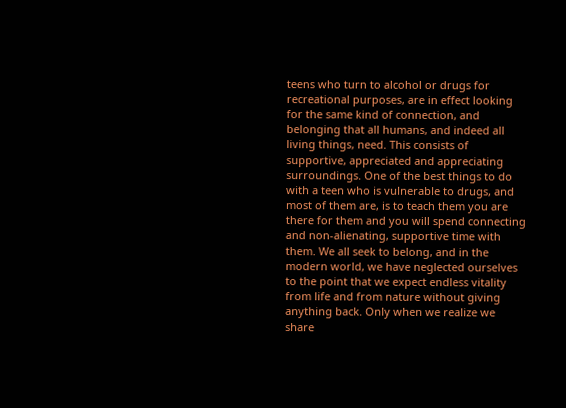teens who turn to alcohol or drugs for recreational purposes, are in effect looking for the same kind of connection, and belonging that all humans, and indeed all living things, need. This consists of supportive, appreciated and appreciating surroundings. One of the best things to do with a teen who is vulnerable to drugs, and most of them are, is to teach them you are there for them and you will spend connecting and non-alienating, supportive time with them. We all seek to belong, and in the modern world, we have neglected ourselves to the point that we expect endless vitality from life and from nature without giving anything back. Only when we realize we share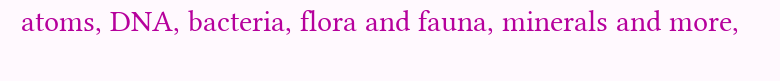atoms, DNA, bacteria, flora and fauna, minerals and more,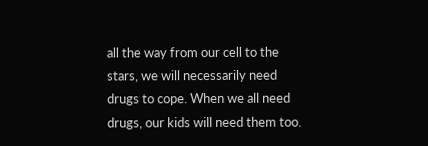all the way from our cell to the stars, we will necessarily need drugs to cope. When we all need drugs, our kids will need them too.